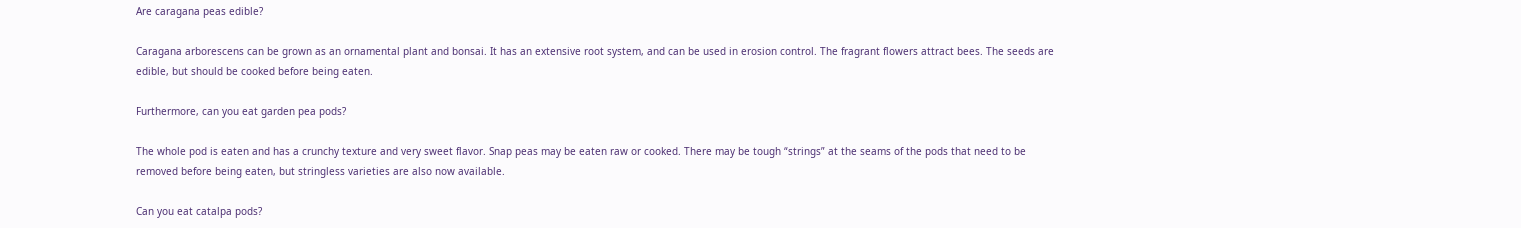Are caragana peas edible?

Caragana arborescens can be grown as an ornamental plant and bonsai. It has an extensive root system, and can be used in erosion control. The fragrant flowers attract bees. The seeds are edible, but should be cooked before being eaten.

Furthermore, can you eat garden pea pods?

The whole pod is eaten and has a crunchy texture and very sweet flavor. Snap peas may be eaten raw or cooked. There may be tough “strings” at the seams of the pods that need to be removed before being eaten, but stringless varieties are also now available.

Can you eat catalpa pods?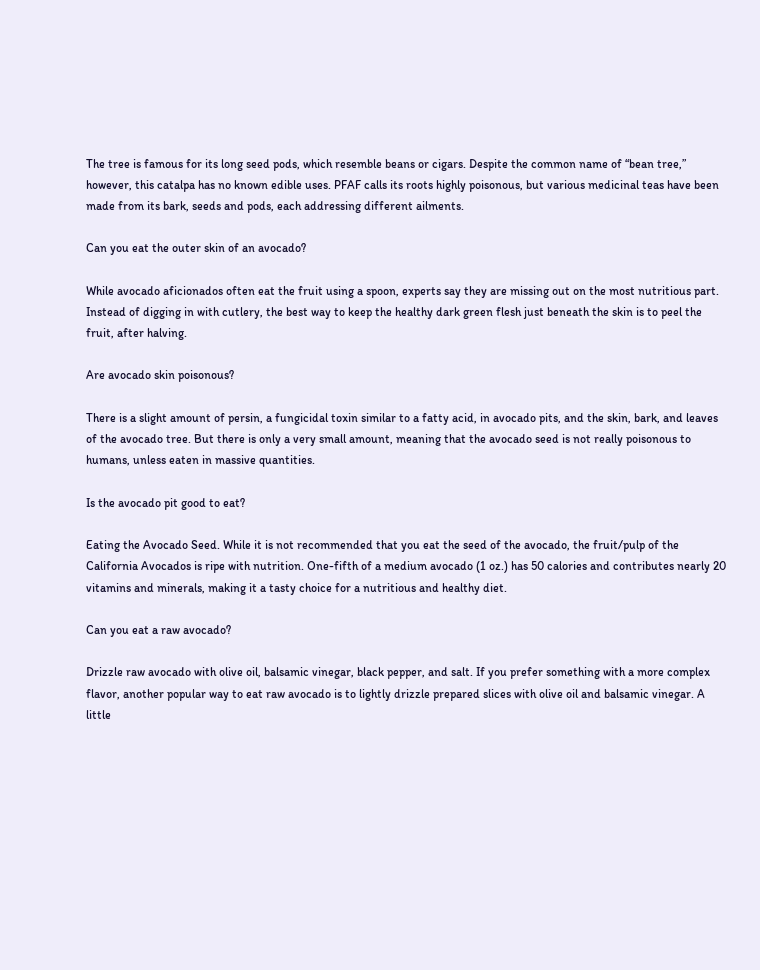The tree is famous for its long seed pods, which resemble beans or cigars. Despite the common name of “bean tree,” however, this catalpa has no known edible uses. PFAF calls its roots highly poisonous, but various medicinal teas have been made from its bark, seeds and pods, each addressing different ailments.

Can you eat the outer skin of an avocado?

While avocado aficionados often eat the fruit using a spoon, experts say they are missing out on the most nutritious part. Instead of digging in with cutlery, the best way to keep the healthy dark green flesh just beneath the skin is to peel the fruit, after halving.

Are avocado skin poisonous?

There is a slight amount of persin, a fungicidal toxin similar to a fatty acid, in avocado pits, and the skin, bark, and leaves of the avocado tree. But there is only a very small amount, meaning that the avocado seed is not really poisonous to humans, unless eaten in massive quantities.

Is the avocado pit good to eat?

Eating the Avocado Seed. While it is not recommended that you eat the seed of the avocado, the fruit/pulp of the California Avocados is ripe with nutrition. One-fifth of a medium avocado (1 oz.) has 50 calories and contributes nearly 20 vitamins and minerals, making it a tasty choice for a nutritious and healthy diet.

Can you eat a raw avocado?

Drizzle raw avocado with olive oil, balsamic vinegar, black pepper, and salt. If you prefer something with a more complex flavor, another popular way to eat raw avocado is to lightly drizzle prepared slices with olive oil and balsamic vinegar. A little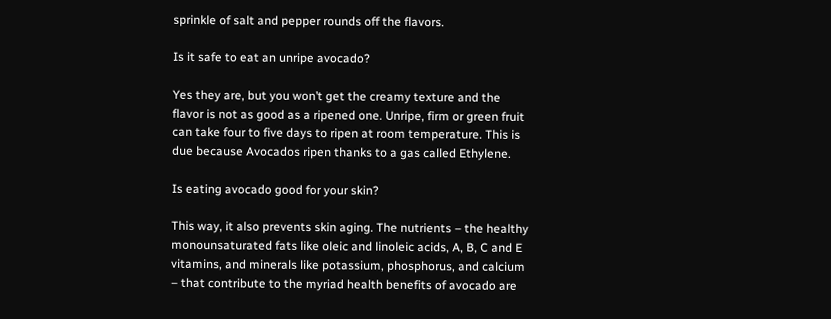sprinkle of salt and pepper rounds off the flavors.

Is it safe to eat an unripe avocado?

Yes they are, but you won’t get the creamy texture and the flavor is not as good as a ripened one. Unripe, firm or green fruit can take four to five days to ripen at room temperature. This is due because Avocados ripen thanks to a gas called Ethylene.

Is eating avocado good for your skin?

This way, it also prevents skin aging. The nutrients – the healthy monounsaturated fats like oleic and linoleic acids, A, B, C and E vitamins, and minerals like potassium, phosphorus, and calcium – that contribute to the myriad health benefits of avocado are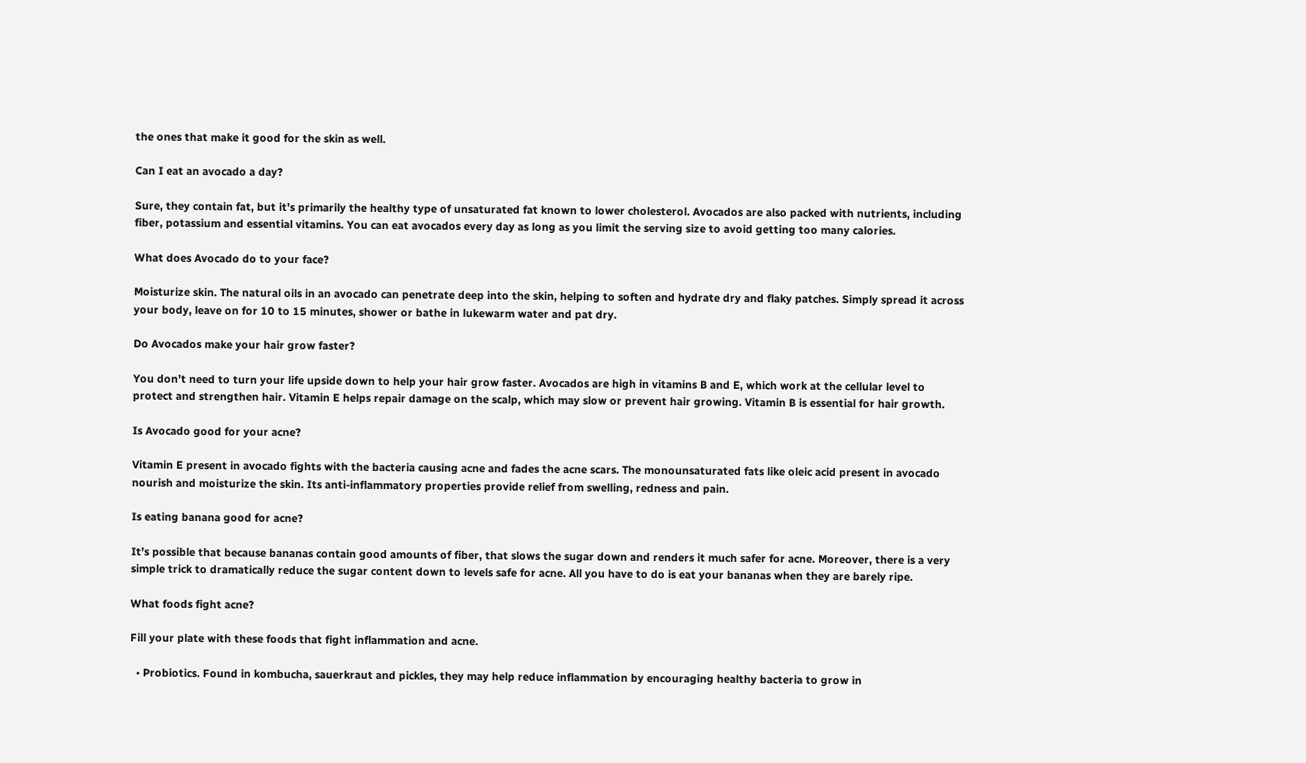the ones that make it good for the skin as well.

Can I eat an avocado a day?

Sure, they contain fat, but it’s primarily the healthy type of unsaturated fat known to lower cholesterol. Avocados are also packed with nutrients, including fiber, potassium and essential vitamins. You can eat avocados every day as long as you limit the serving size to avoid getting too many calories.

What does Avocado do to your face?

Moisturize skin. The natural oils in an avocado can penetrate deep into the skin, helping to soften and hydrate dry and flaky patches. Simply spread it across your body, leave on for 10 to 15 minutes, shower or bathe in lukewarm water and pat dry.

Do Avocados make your hair grow faster?

You don’t need to turn your life upside down to help your hair grow faster. Avocados are high in vitamins B and E, which work at the cellular level to protect and strengthen hair. Vitamin E helps repair damage on the scalp, which may slow or prevent hair growing. Vitamin B is essential for hair growth.

Is Avocado good for your acne?

Vitamin E present in avocado fights with the bacteria causing acne and fades the acne scars. The monounsaturated fats like oleic acid present in avocado nourish and moisturize the skin. Its anti-inflammatory properties provide relief from swelling, redness and pain.

Is eating banana good for acne?

It’s possible that because bananas contain good amounts of fiber, that slows the sugar down and renders it much safer for acne. Moreover, there is a very simple trick to dramatically reduce the sugar content down to levels safe for acne. All you have to do is eat your bananas when they are barely ripe.

What foods fight acne?

Fill your plate with these foods that fight inflammation and acne.

  • Probiotics. Found in kombucha, sauerkraut and pickles, they may help reduce inflammation by encouraging healthy bacteria to grow in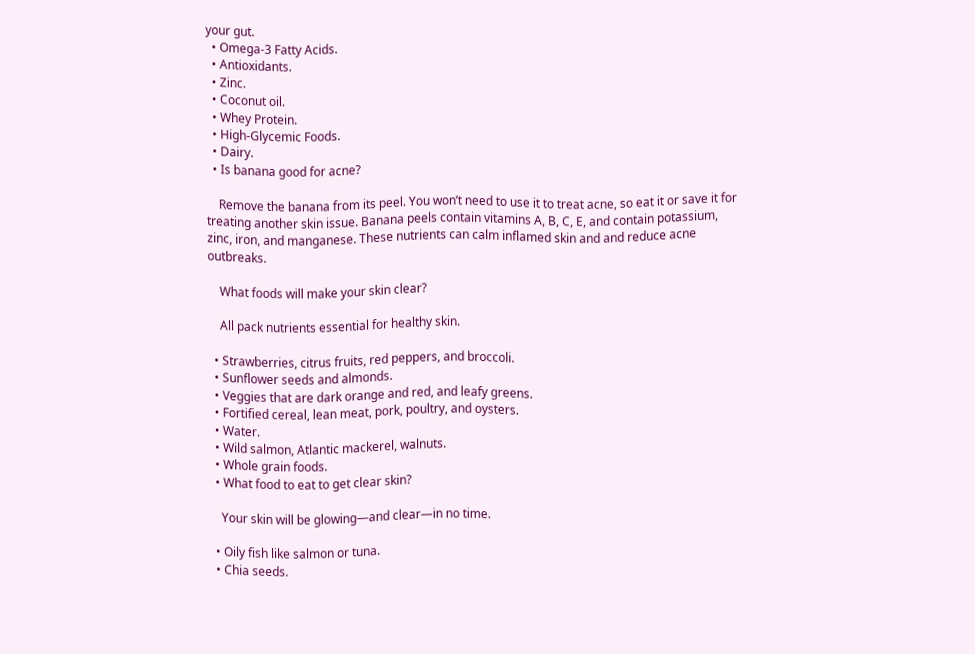your gut.
  • Omega-3 Fatty Acids.
  • Antioxidants.
  • Zinc.
  • Coconut oil.
  • Whey Protein.
  • High-Glycemic Foods.
  • Dairy.
  • Is banana good for acne?

    Remove the banana from its peel. You won’t need to use it to treat acne, so eat it or save it for treating another skin issue. Banana peels contain vitamins A, B, C, E, and contain potassium, zinc, iron, and manganese. These nutrients can calm inflamed skin and and reduce acne outbreaks.

    What foods will make your skin clear?

    All pack nutrients essential for healthy skin.

  • Strawberries, citrus fruits, red peppers, and broccoli.
  • Sunflower seeds and almonds.
  • Veggies that are dark orange and red, and leafy greens.
  • Fortified cereal, lean meat, pork, poultry, and oysters.
  • Water.
  • Wild salmon, Atlantic mackerel, walnuts.
  • Whole grain foods.
  • What food to eat to get clear skin?

    Your skin will be glowing—and clear—in no time.

  • Oily fish like salmon or tuna.
  • Chia seeds.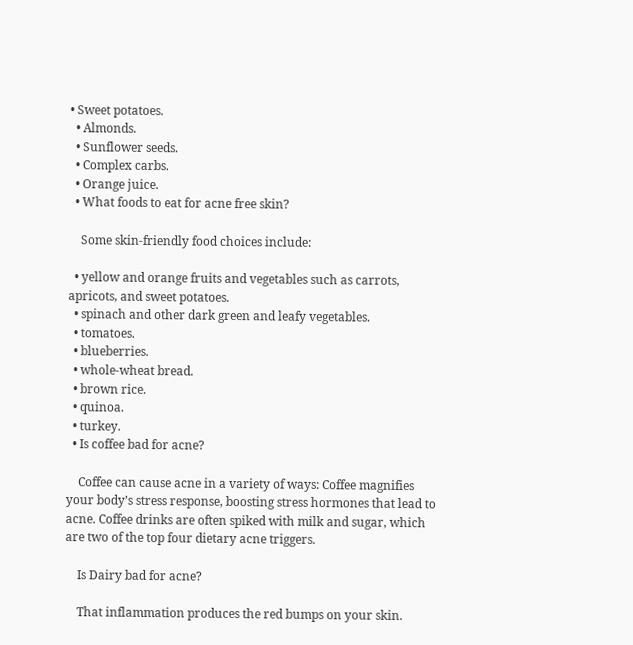• Sweet potatoes.
  • Almonds.
  • Sunflower seeds.
  • Complex carbs.
  • Orange juice.
  • What foods to eat for acne free skin?

    Some skin-friendly food choices include:

  • yellow and orange fruits and vegetables such as carrots, apricots, and sweet potatoes.
  • spinach and other dark green and leafy vegetables.
  • tomatoes.
  • blueberries.
  • whole-wheat bread.
  • brown rice.
  • quinoa.
  • turkey.
  • Is coffee bad for acne?

    Coffee can cause acne in a variety of ways: Coffee magnifies your body’s stress response, boosting stress hormones that lead to acne. Coffee drinks are often spiked with milk and sugar, which are two of the top four dietary acne triggers.

    Is Dairy bad for acne?

    That inflammation produces the red bumps on your skin.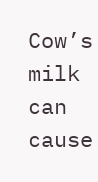Cow’s milk can cause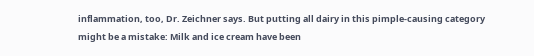inflammation, too, Dr. Zeichner says. But putting all dairy in this pimple-causing category might be a mistake: Milk and ice cream have been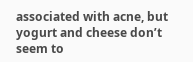associated with acne, but yogurt and cheese don’t seem to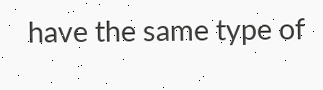have the same type of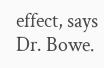effect, says Dr. Bowe.